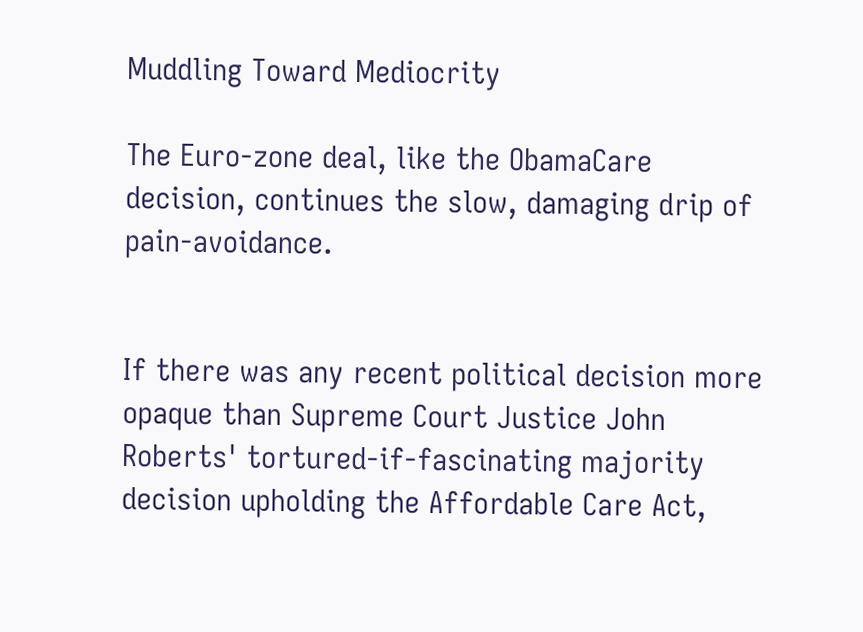Muddling Toward Mediocrity

The Euro-zone deal, like the ObamaCare decision, continues the slow, damaging drip of pain-avoidance.


If there was any recent political decision more opaque than Supreme Court Justice John Roberts' tortured-if-fascinating majority decision upholding the Affordable Care Act,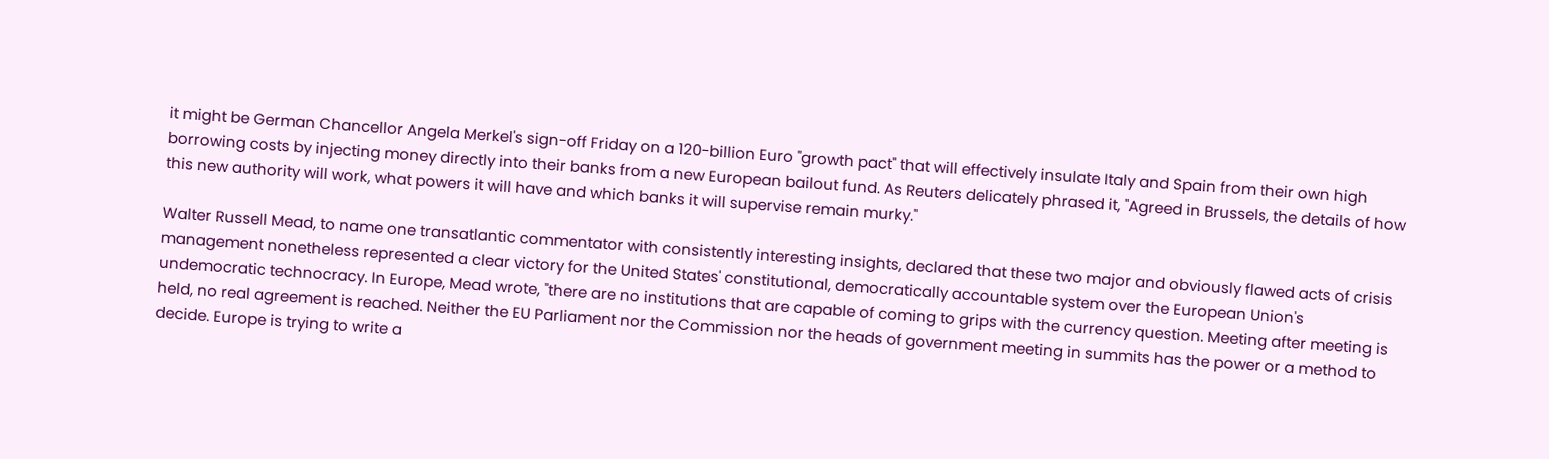it might be German Chancellor Angela Merkel's sign-off Friday on a 120-billion Euro "growth pact" that will effectively insulate Italy and Spain from their own high borrowing costs by injecting money directly into their banks from a new European bailout fund. As Reuters delicately phrased it, "Agreed in Brussels, the details of how this new authority will work, what powers it will have and which banks it will supervise remain murky."

Walter Russell Mead, to name one transatlantic commentator with consistently interesting insights, declared that these two major and obviously flawed acts of crisis management nonetheless represented a clear victory for the United States' constitutional, democratically accountable system over the European Union's undemocratic technocracy. In Europe, Mead wrote, "there are no institutions that are capable of coming to grips with the currency question. Meeting after meeting is held, no real agreement is reached. Neither the EU Parliament nor the Commission nor the heads of government meeting in summits has the power or a method to decide. Europe is trying to write a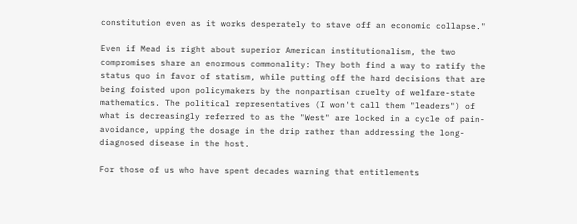constitution even as it works desperately to stave off an economic collapse."

Even if Mead is right about superior American institutionalism, the two compromises share an enormous commonality: They both find a way to ratify the status quo in favor of statism, while putting off the hard decisions that are being foisted upon policymakers by the nonpartisan cruelty of welfare-state mathematics. The political representatives (I won't call them "leaders") of what is decreasingly referred to as the "West" are locked in a cycle of pain-avoidance, upping the dosage in the drip rather than addressing the long-diagnosed disease in the host.

For those of us who have spent decades warning that entitlements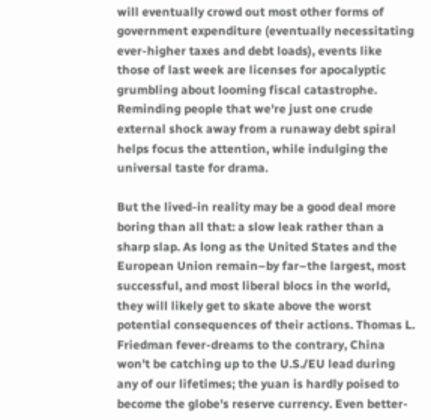will eventually crowd out most other forms of government expenditure (eventually necessitating ever-higher taxes and debt loads), events like those of last week are licenses for apocalyptic grumbling about looming fiscal catastrophe. Reminding people that we're just one crude external shock away from a runaway debt spiral helps focus the attention, while indulging the universal taste for drama.

But the lived-in reality may be a good deal more boring than all that: a slow leak rather than a sharp slap. As long as the United States and the European Union remain–by far–the largest, most successful, and most liberal blocs in the world, they will likely get to skate above the worst potential consequences of their actions. Thomas L. Friedman fever-dreams to the contrary, China won't be catching up to the U.S./EU lead during any of our lifetimes; the yuan is hardly poised to become the globe's reserve currency. Even better-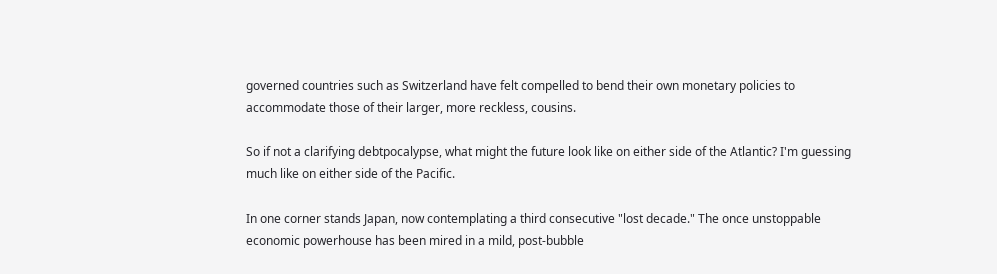governed countries such as Switzerland have felt compelled to bend their own monetary policies to accommodate those of their larger, more reckless, cousins.

So if not a clarifying debtpocalypse, what might the future look like on either side of the Atlantic? I'm guessing much like on either side of the Pacific.

In one corner stands Japan, now contemplating a third consecutive "lost decade." The once unstoppable economic powerhouse has been mired in a mild, post-bubble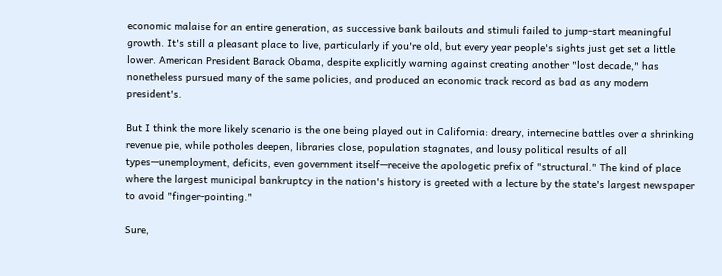economic malaise for an entire generation, as successive bank bailouts and stimuli failed to jump-start meaningful growth. It's still a pleasant place to live, particularly if you're old, but every year people's sights just get set a little lower. American President Barack Obama, despite explicitly warning against creating another "lost decade," has nonetheless pursued many of the same policies, and produced an economic track record as bad as any modern president's.

But I think the more likely scenario is the one being played out in California: dreary, internecine battles over a shrinking revenue pie, while potholes deepen, libraries close, population stagnates, and lousy political results of all types—unemployment, deficits, even government itself—receive the apologetic prefix of "structural." The kind of place where the largest municipal bankruptcy in the nation's history is greeted with a lecture by the state's largest newspaper to avoid "finger-pointing."

Sure,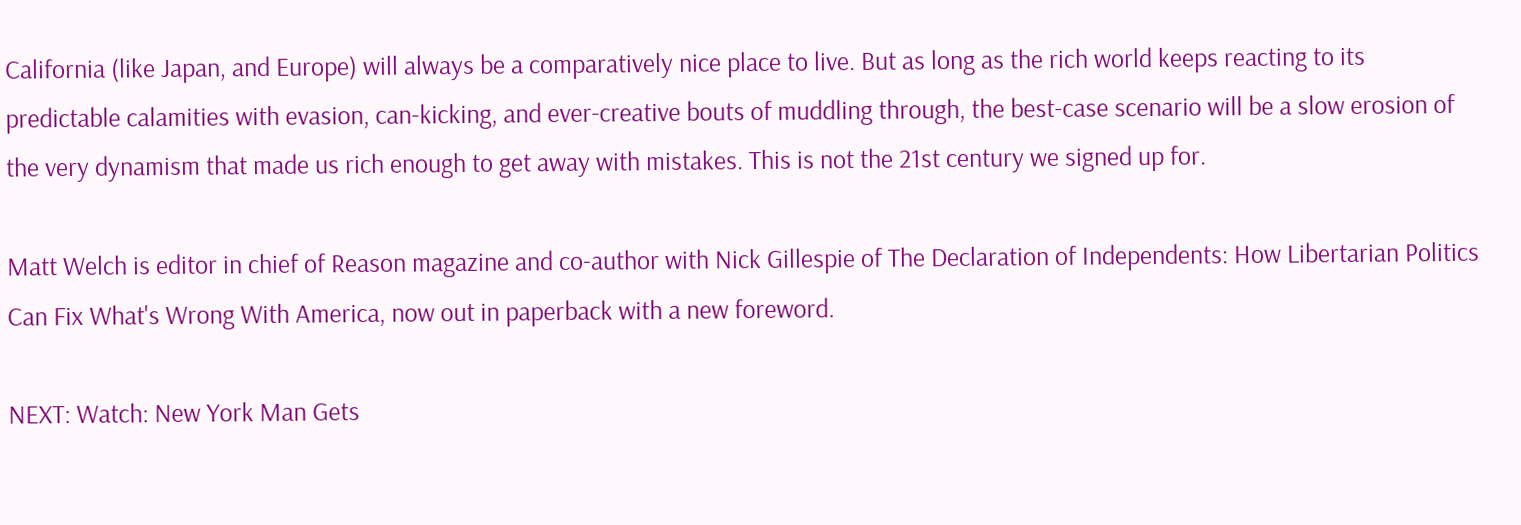California (like Japan, and Europe) will always be a comparatively nice place to live. But as long as the rich world keeps reacting to its predictable calamities with evasion, can-kicking, and ever-creative bouts of muddling through, the best-case scenario will be a slow erosion of the very dynamism that made us rich enough to get away with mistakes. This is not the 21st century we signed up for.

Matt Welch is editor in chief of Reason magazine and co-author with Nick Gillespie of The Declaration of Independents: How Libertarian Politics Can Fix What's Wrong With America, now out in paperback with a new foreword.

NEXT: Watch: New York Man Gets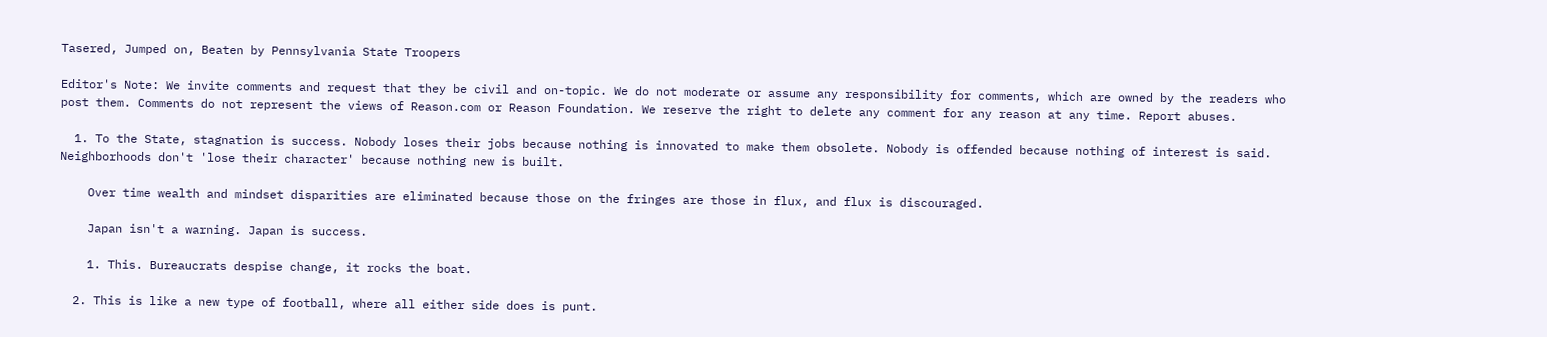Tasered, Jumped on, Beaten by Pennsylvania State Troopers

Editor's Note: We invite comments and request that they be civil and on-topic. We do not moderate or assume any responsibility for comments, which are owned by the readers who post them. Comments do not represent the views of Reason.com or Reason Foundation. We reserve the right to delete any comment for any reason at any time. Report abuses.

  1. To the State, stagnation is success. Nobody loses their jobs because nothing is innovated to make them obsolete. Nobody is offended because nothing of interest is said. Neighborhoods don't 'lose their character' because nothing new is built.

    Over time wealth and mindset disparities are eliminated because those on the fringes are those in flux, and flux is discouraged.

    Japan isn't a warning. Japan is success.

    1. This. Bureaucrats despise change, it rocks the boat.

  2. This is like a new type of football, where all either side does is punt.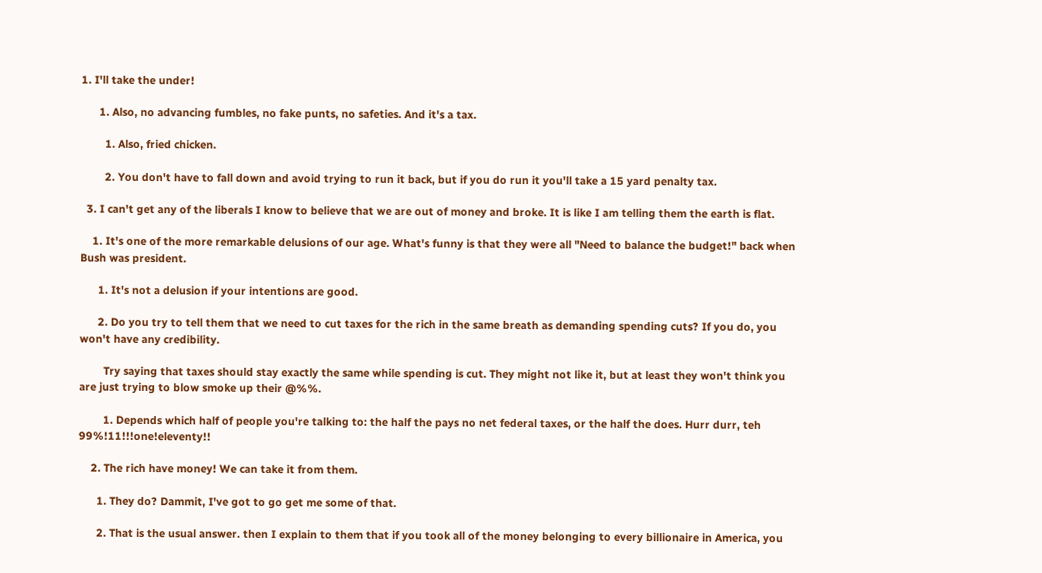1. I'll take the under!

      1. Also, no advancing fumbles, no fake punts, no safeties. And it's a tax.

        1. Also, fried chicken.

        2. You don't have to fall down and avoid trying to run it back, but if you do run it you'll take a 15 yard penalty tax.

  3. I can't get any of the liberals I know to believe that we are out of money and broke. It is like I am telling them the earth is flat.

    1. It's one of the more remarkable delusions of our age. What's funny is that they were all "Need to balance the budget!" back when Bush was president.

      1. It's not a delusion if your intentions are good.

      2. Do you try to tell them that we need to cut taxes for the rich in the same breath as demanding spending cuts? If you do, you won't have any credibility.

        Try saying that taxes should stay exactly the same while spending is cut. They might not like it, but at least they won't think you are just trying to blow smoke up their @%%.

        1. Depends which half of people you're talking to: the half the pays no net federal taxes, or the half the does. Hurr durr, teh 99%!11!!!one!eleventy!!

    2. The rich have money! We can take it from them.

      1. They do? Dammit, I've got to go get me some of that.

      2. That is the usual answer. then I explain to them that if you took all of the money belonging to every billionaire in America, you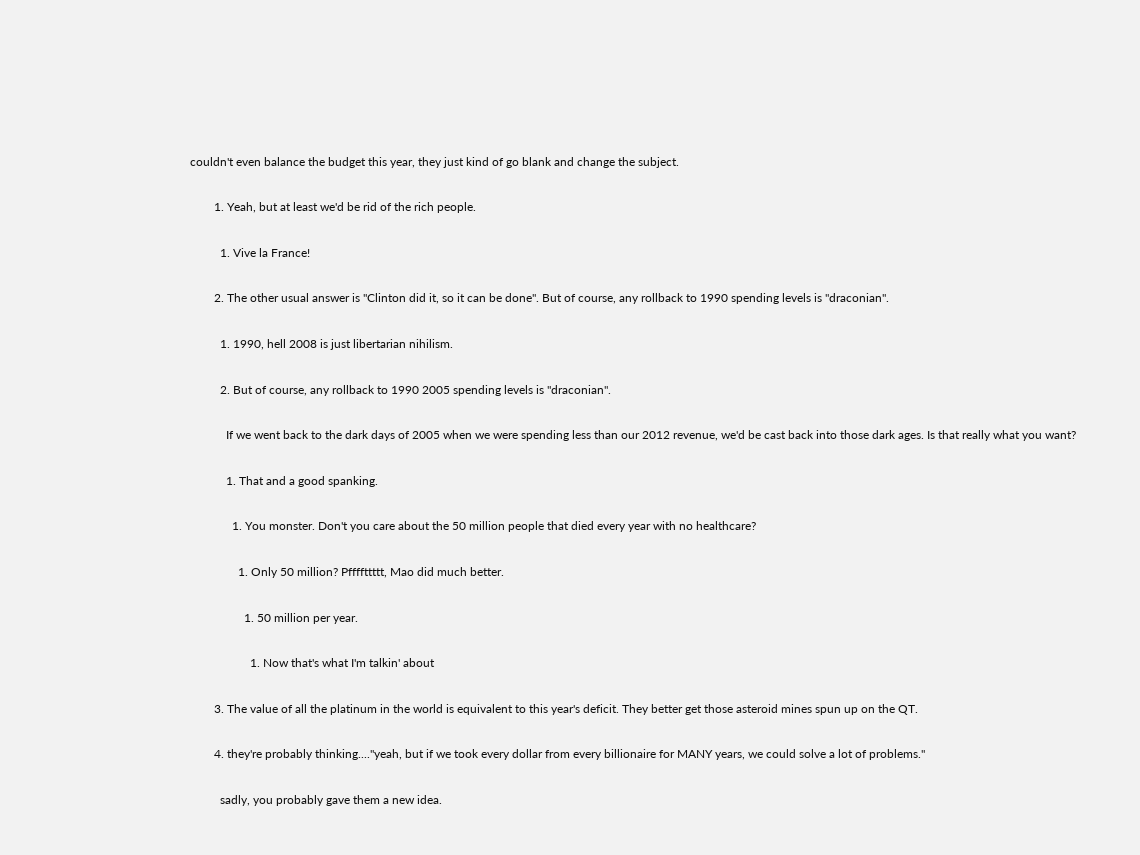couldn't even balance the budget this year, they just kind of go blank and change the subject.

        1. Yeah, but at least we'd be rid of the rich people.

          1. Vive la France!

        2. The other usual answer is "Clinton did it, so it can be done". But of course, any rollback to 1990 spending levels is "draconian".

          1. 1990, hell 2008 is just libertarian nihilism.

          2. But of course, any rollback to 1990 2005 spending levels is "draconian".

            If we went back to the dark days of 2005 when we were spending less than our 2012 revenue, we'd be cast back into those dark ages. Is that really what you want?

            1. That and a good spanking.

              1. You monster. Don't you care about the 50 million people that died every year with no healthcare?

                1. Only 50 million? Pffffttttt, Mao did much better.

                  1. 50 million per year.

                    1. Now that's what I'm talkin' about

        3. The value of all the platinum in the world is equivalent to this year's deficit. They better get those asteroid mines spun up on the QT.

        4. they're probably thinking...."yeah, but if we took every dollar from every billionaire for MANY years, we could solve a lot of problems."

          sadly, you probably gave them a new idea.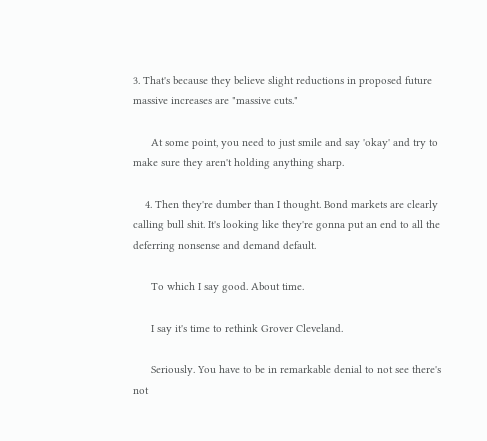3. That's because they believe slight reductions in proposed future massive increases are "massive cuts."

      At some point, you need to just smile and say 'okay' and try to make sure they aren't holding anything sharp.

    4. Then they're dumber than I thought. Bond markets are clearly calling bull shit. It's looking like they're gonna put an end to all the deferring nonsense and demand default.

      To which I say good. About time.

      I say it's time to rethink Grover Cleveland.

      Seriously. You have to be in remarkable denial to not see there's not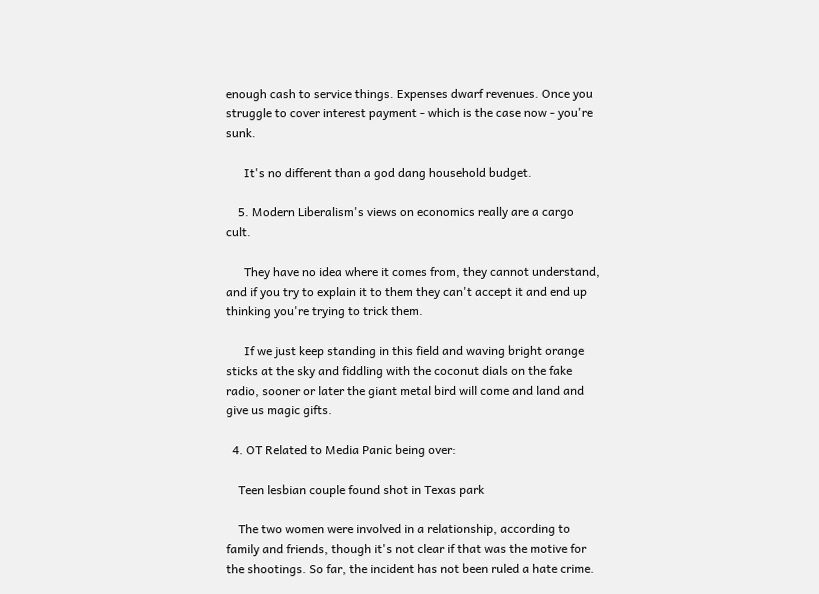enough cash to service things. Expenses dwarf revenues. Once you struggle to cover interest payment - which is the case now - you're sunk.

      It's no different than a god dang household budget.

    5. Modern Liberalism's views on economics really are a cargo cult.

      They have no idea where it comes from, they cannot understand, and if you try to explain it to them they can't accept it and end up thinking you're trying to trick them.

      If we just keep standing in this field and waving bright orange sticks at the sky and fiddling with the coconut dials on the fake radio, sooner or later the giant metal bird will come and land and give us magic gifts.

  4. OT Related to Media Panic being over:

    Teen lesbian couple found shot in Texas park

    The two women were involved in a relationship, according to family and friends, though it's not clear if that was the motive for the shootings. So far, the incident has not been ruled a hate crime.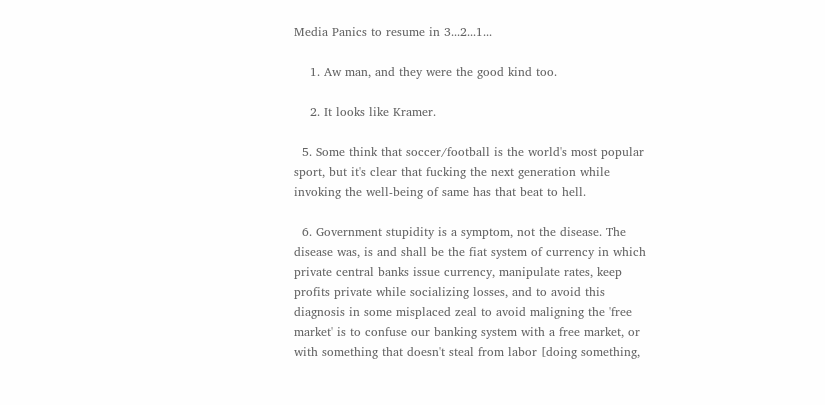Media Panics to resume in 3...2...1...

    1. Aw man, and they were the good kind too.

    2. It looks like Kramer.

  5. Some think that soccer/football is the world's most popular sport, but it's clear that fucking the next generation while invoking the well-being of same has that beat to hell.

  6. Government stupidity is a symptom, not the disease. The disease was, is and shall be the fiat system of currency in which private central banks issue currency, manipulate rates, keep profits private while socializing losses, and to avoid this diagnosis in some misplaced zeal to avoid maligning the 'free market' is to confuse our banking system with a free market, or with something that doesn't steal from labor [doing something,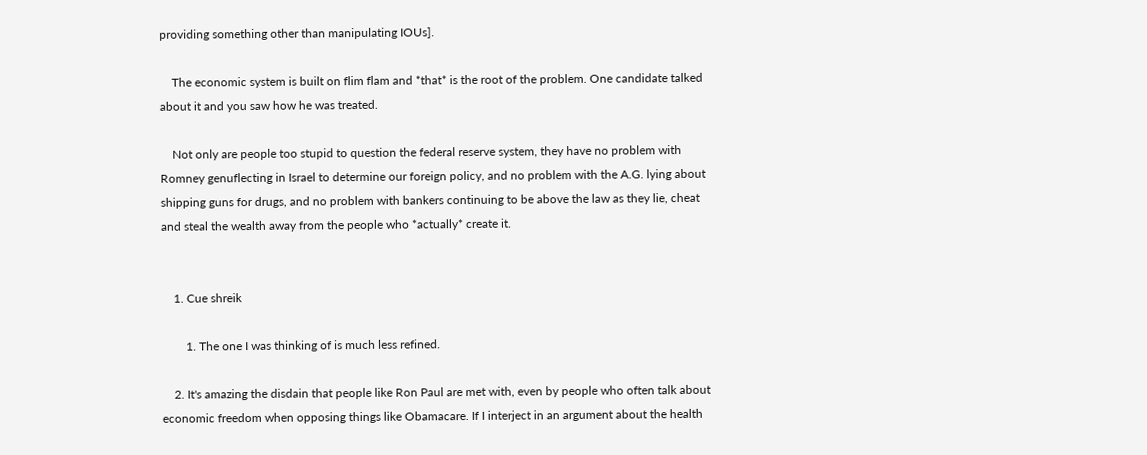providing something other than manipulating IOUs].

    The economic system is built on flim flam and *that* is the root of the problem. One candidate talked about it and you saw how he was treated.

    Not only are people too stupid to question the federal reserve system, they have no problem with Romney genuflecting in Israel to determine our foreign policy, and no problem with the A.G. lying about shipping guns for drugs, and no problem with bankers continuing to be above the law as they lie, cheat and steal the wealth away from the people who *actually* create it.


    1. Cue shreik

        1. The one I was thinking of is much less refined.

    2. It's amazing the disdain that people like Ron Paul are met with, even by people who often talk about economic freedom when opposing things like Obamacare. If I interject in an argument about the health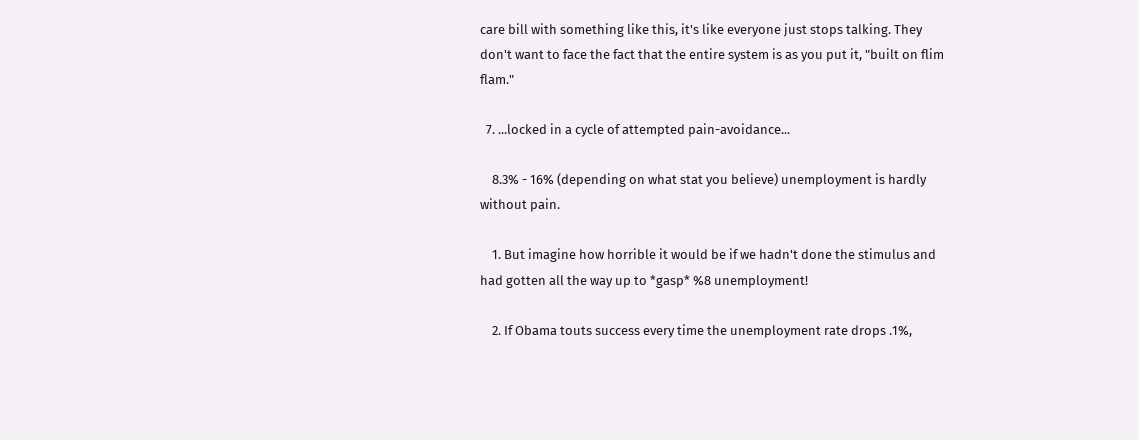care bill with something like this, it's like everyone just stops talking. They don't want to face the fact that the entire system is as you put it, "built on flim flam."

  7. ...locked in a cycle of attempted pain-avoidance...

    8.3% - 16% (depending on what stat you believe) unemployment is hardly without pain.

    1. But imagine how horrible it would be if we hadn't done the stimulus and had gotten all the way up to *gasp* %8 unemployment!

    2. If Obama touts success every time the unemployment rate drops .1%,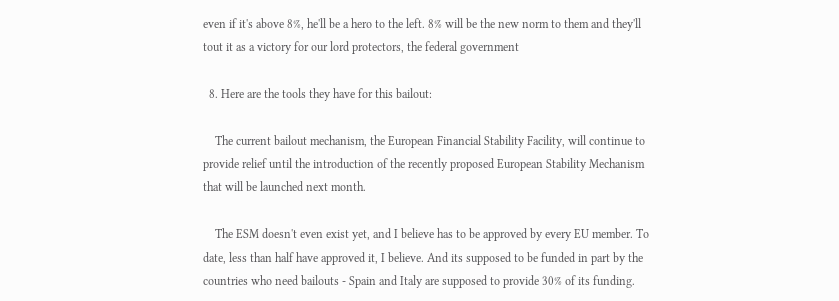even if it's above 8%, he'll be a hero to the left. 8% will be the new norm to them and they'll tout it as a victory for our lord protectors, the federal government

  8. Here are the tools they have for this bailout:

    The current bailout mechanism, the European Financial Stability Facility, will continue to provide relief until the introduction of the recently proposed European Stability Mechanism that will be launched next month.

    The ESM doesn't even exist yet, and I believe has to be approved by every EU member. To date, less than half have approved it, I believe. And its supposed to be funded in part by the countries who need bailouts - Spain and Italy are supposed to provide 30% of its funding.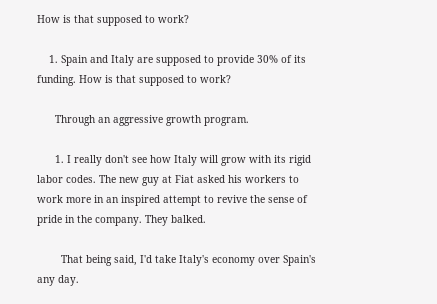How is that supposed to work?

    1. Spain and Italy are supposed to provide 30% of its funding. How is that supposed to work?

      Through an aggressive growth program.

      1. I really don't see how Italy will grow with its rigid labor codes. The new guy at Fiat asked his workers to work more in an inspired attempt to revive the sense of pride in the company. They balked.

        That being said, I'd take Italy's economy over Spain's any day.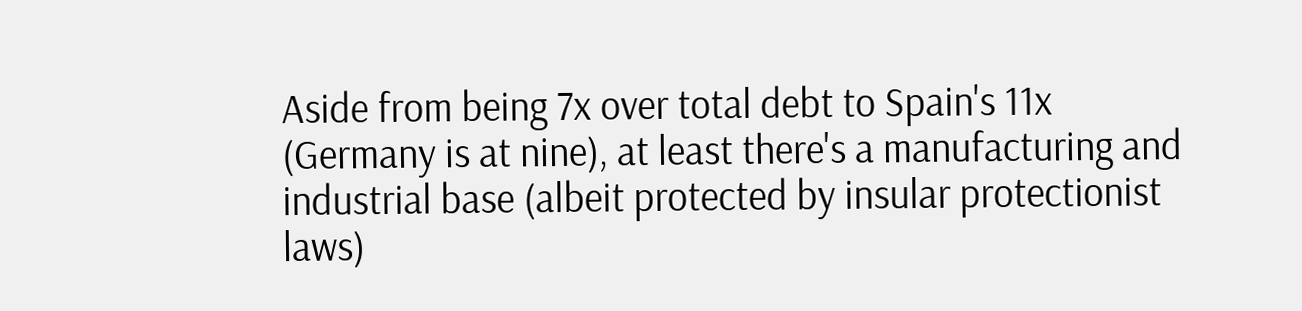Aside from being 7x over total debt to Spain's 11x (Germany is at nine), at least there's a manufacturing and industrial base (albeit protected by insular protectionist laws)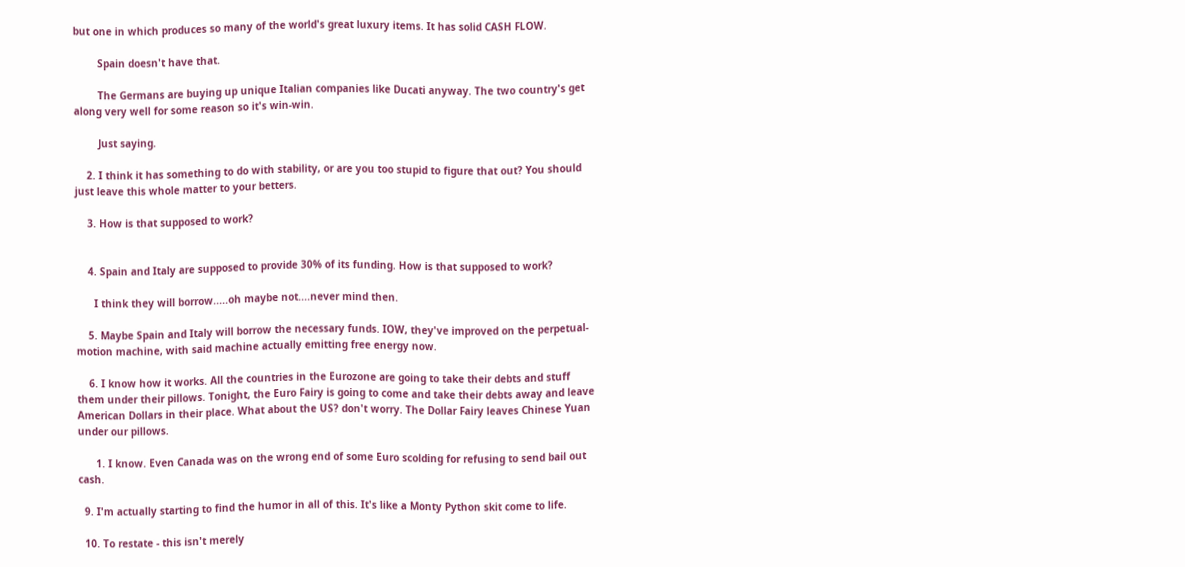but one in which produces so many of the world's great luxury items. It has solid CASH FLOW.

        Spain doesn't have that.

        The Germans are buying up unique Italian companies like Ducati anyway. The two country's get along very well for some reason so it's win-win.

        Just saying.

    2. I think it has something to do with stability, or are you too stupid to figure that out? You should just leave this whole matter to your betters.

    3. How is that supposed to work?


    4. Spain and Italy are supposed to provide 30% of its funding. How is that supposed to work?

      I think they will borrow.....oh maybe not....never mind then.

    5. Maybe Spain and Italy will borrow the necessary funds. IOW, they've improved on the perpetual-motion machine, with said machine actually emitting free energy now.

    6. I know how it works. All the countries in the Eurozone are going to take their debts and stuff them under their pillows. Tonight, the Euro Fairy is going to come and take their debts away and leave American Dollars in their place. What about the US? don't worry. The Dollar Fairy leaves Chinese Yuan under our pillows.

      1. I know. Even Canada was on the wrong end of some Euro scolding for refusing to send bail out cash.

  9. I'm actually starting to find the humor in all of this. It's like a Monty Python skit come to life.

  10. To restate - this isn't merely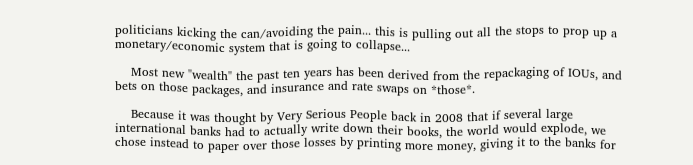politicians kicking the can/avoiding the pain... this is pulling out all the stops to prop up a monetary/economic system that is going to collapse...

    Most new "wealth" the past ten years has been derived from the repackaging of IOUs, and bets on those packages, and insurance and rate swaps on *those*.

    Because it was thought by Very Serious People back in 2008 that if several large international banks had to actually write down their books, the world would explode, we chose instead to paper over those losses by printing more money, giving it to the banks for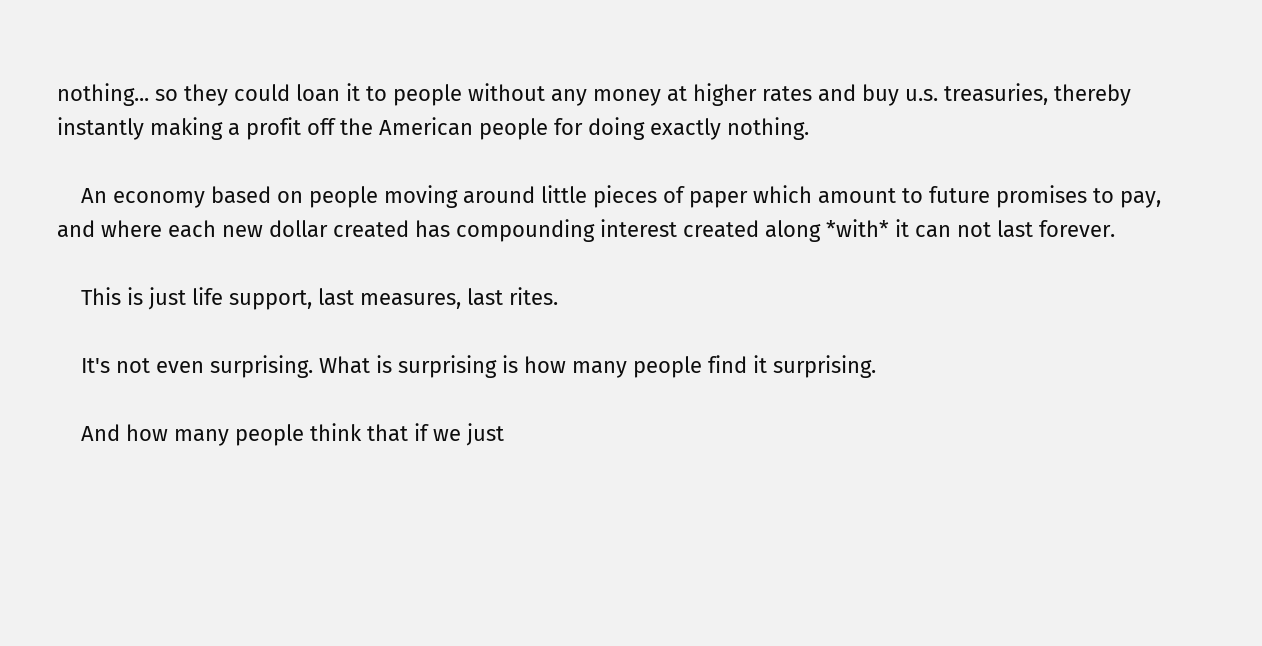nothing... so they could loan it to people without any money at higher rates and buy u.s. treasuries, thereby instantly making a profit off the American people for doing exactly nothing.

    An economy based on people moving around little pieces of paper which amount to future promises to pay, and where each new dollar created has compounding interest created along *with* it can not last forever.

    This is just life support, last measures, last rites.

    It's not even surprising. What is surprising is how many people find it surprising.

    And how many people think that if we just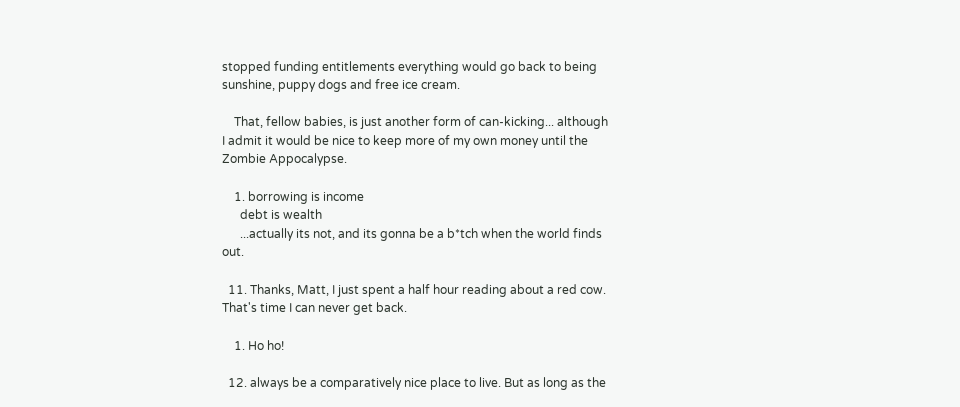stopped funding entitlements everything would go back to being sunshine, puppy dogs and free ice cream.

    That, fellow babies, is just another form of can-kicking... although I admit it would be nice to keep more of my own money until the Zombie Appocalypse.

    1. borrowing is income
      debt is wealth
      ...actually its not, and its gonna be a b*tch when the world finds out.

  11. Thanks, Matt, I just spent a half hour reading about a red cow. That's time I can never get back.

    1. Ho ho!

  12. always be a comparatively nice place to live. But as long as the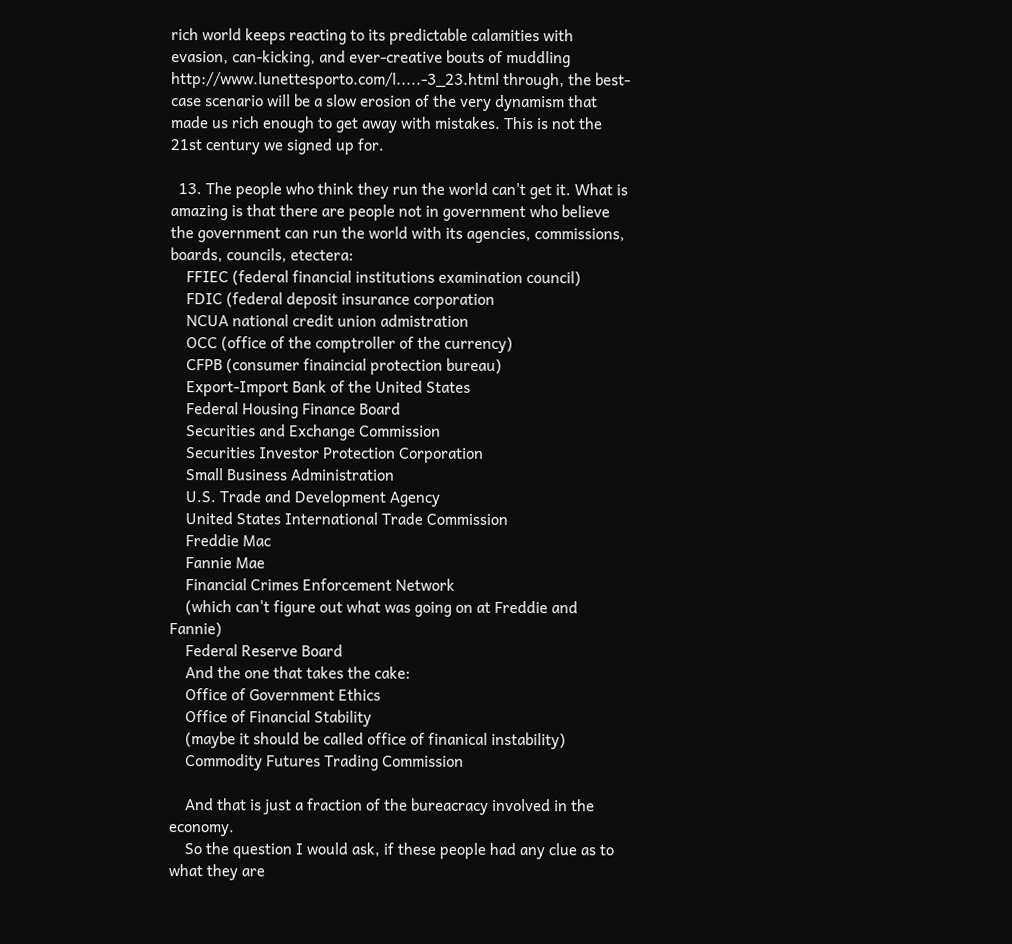rich world keeps reacting to its predictable calamities with evasion, can-kicking, and ever-creative bouts of muddling http://www.lunettesporto.com/l.....-3_23.html through, the best-case scenario will be a slow erosion of the very dynamism that made us rich enough to get away with mistakes. This is not the 21st century we signed up for.

  13. The people who think they run the world can't get it. What is amazing is that there are people not in government who believe the government can run the world with its agencies, commissions, boards, councils, etectera:
    FFIEC (federal financial institutions examination council)
    FDIC (federal deposit insurance corporation
    NCUA national credit union admistration
    OCC (office of the comptroller of the currency)
    CFPB (consumer finaincial protection bureau)
    Export-Import Bank of the United States
    Federal Housing Finance Board
    Securities and Exchange Commission
    Securities Investor Protection Corporation
    Small Business Administration
    U.S. Trade and Development Agency
    United States International Trade Commission
    Freddie Mac
    Fannie Mae
    Financial Crimes Enforcement Network
    (which can't figure out what was going on at Freddie and Fannie)
    Federal Reserve Board
    And the one that takes the cake:
    Office of Government Ethics
    Office of Financial Stability
    (maybe it should be called office of finanical instability)
    Commodity Futures Trading Commission

    And that is just a fraction of the bureacracy involved in the economy.
    So the question I would ask, if these people had any clue as to what they are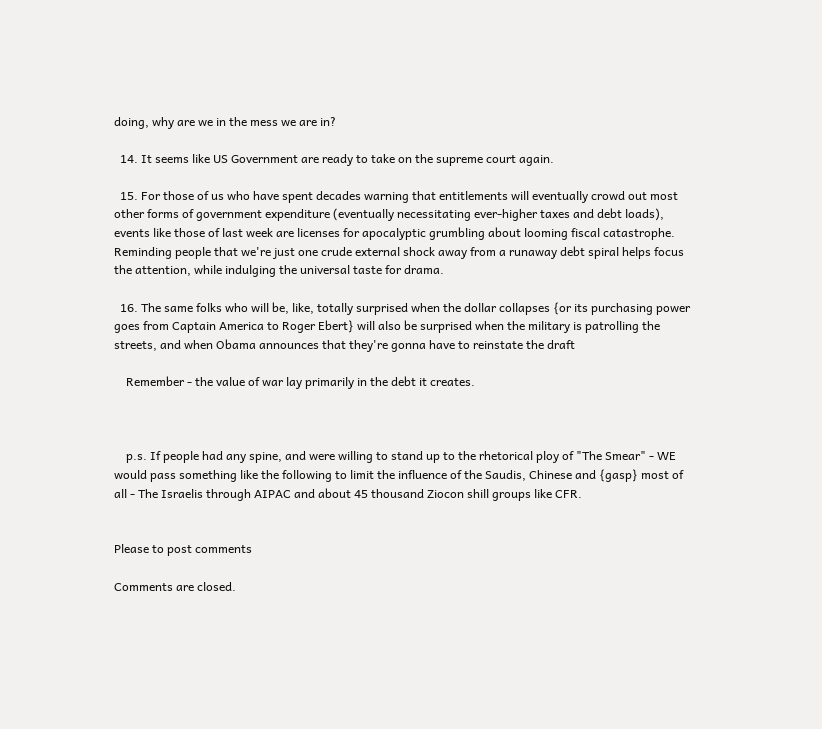doing, why are we in the mess we are in?

  14. It seems like US Government are ready to take on the supreme court again.

  15. For those of us who have spent decades warning that entitlements will eventually crowd out most other forms of government expenditure (eventually necessitating ever-higher taxes and debt loads), events like those of last week are licenses for apocalyptic grumbling about looming fiscal catastrophe. Reminding people that we're just one crude external shock away from a runaway debt spiral helps focus the attention, while indulging the universal taste for drama.

  16. The same folks who will be, like, totally surprised when the dollar collapses {or its purchasing power goes from Captain America to Roger Ebert} will also be surprised when the military is patrolling the streets, and when Obama announces that they're gonna have to reinstate the draft

    Remember - the value of war lay primarily in the debt it creates.



    p.s. If people had any spine, and were willing to stand up to the rhetorical ploy of "The Smear" - WE would pass something like the following to limit the influence of the Saudis, Chinese and {gasp} most of all - The Israelis through AIPAC and about 45 thousand Ziocon shill groups like CFR.


Please to post comments

Comments are closed.